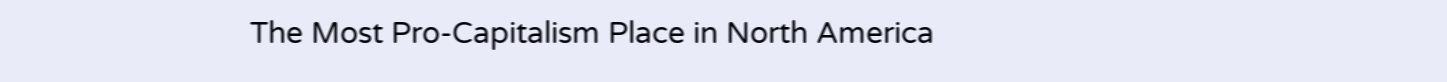The Most Pro-Capitalism Place in North America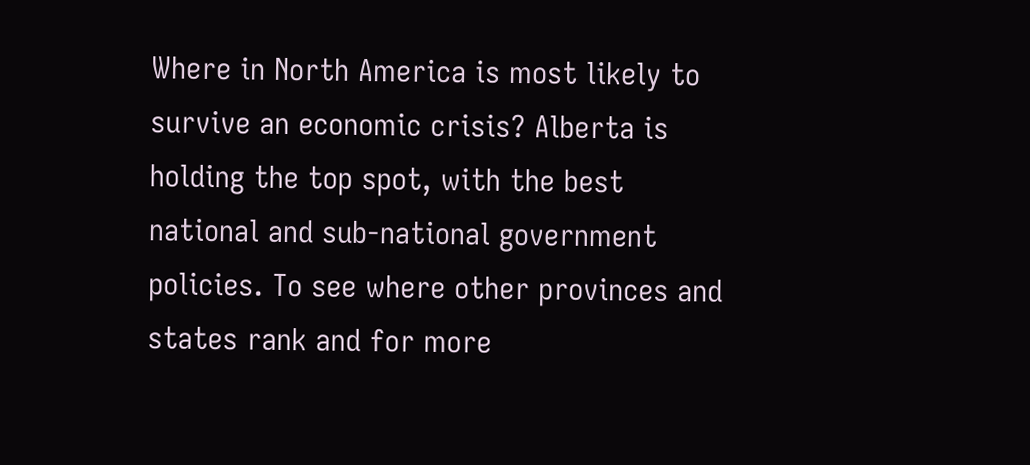Where in North America is most likely to survive an economic crisis? Alberta is holding the top spot, with the best national and sub-national government policies. To see where other provinces and states rank and for more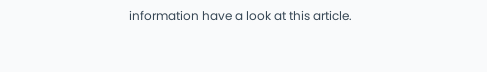information have a look at this article.